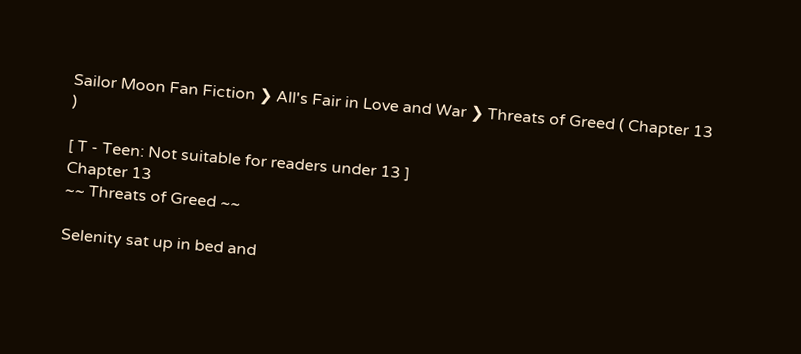Sailor Moon Fan Fiction ❯ All's Fair in Love and War ❯ Threats of Greed ( Chapter 13 )

[ T - Teen: Not suitable for readers under 13 ]
Chapter 13
~~ Threats of Greed ~~

Selenity sat up in bed and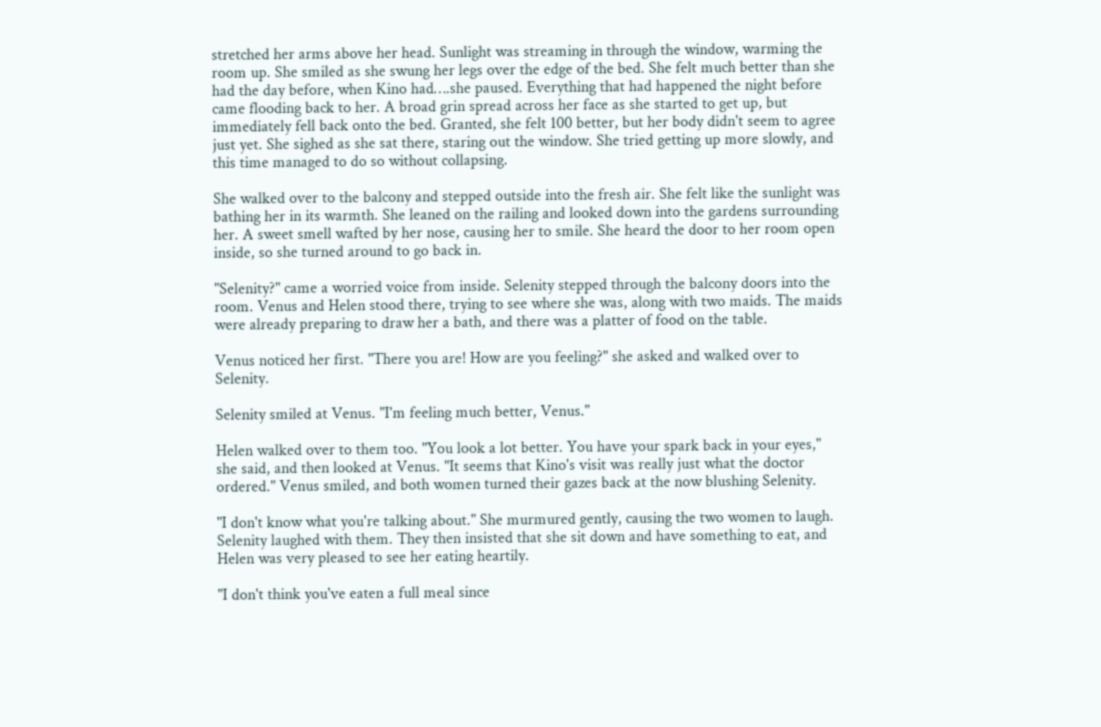stretched her arms above her head. Sunlight was streaming in through the window, warming the room up. She smiled as she swung her legs over the edge of the bed. She felt much better than she had the day before, when Kino had….she paused. Everything that had happened the night before came flooding back to her. A broad grin spread across her face as she started to get up, but immediately fell back onto the bed. Granted, she felt 100 better, but her body didn't seem to agree just yet. She sighed as she sat there, staring out the window. She tried getting up more slowly, and this time managed to do so without collapsing.

She walked over to the balcony and stepped outside into the fresh air. She felt like the sunlight was bathing her in its warmth. She leaned on the railing and looked down into the gardens surrounding her. A sweet smell wafted by her nose, causing her to smile. She heard the door to her room open inside, so she turned around to go back in.

"Selenity?" came a worried voice from inside. Selenity stepped through the balcony doors into the room. Venus and Helen stood there, trying to see where she was, along with two maids. The maids were already preparing to draw her a bath, and there was a platter of food on the table.

Venus noticed her first. "There you are! How are you feeling?" she asked and walked over to Selenity.

Selenity smiled at Venus. "I'm feeling much better, Venus."

Helen walked over to them too. "You look a lot better. You have your spark back in your eyes," she said, and then looked at Venus. "It seems that Kino's visit was really just what the doctor ordered." Venus smiled, and both women turned their gazes back at the now blushing Selenity.

"I don't know what you're talking about." She murmured gently, causing the two women to laugh. Selenity laughed with them. They then insisted that she sit down and have something to eat, and Helen was very pleased to see her eating heartily.

"I don't think you've eaten a full meal since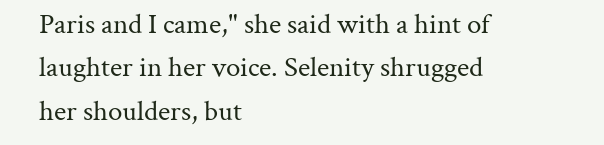Paris and I came," she said with a hint of laughter in her voice. Selenity shrugged her shoulders, but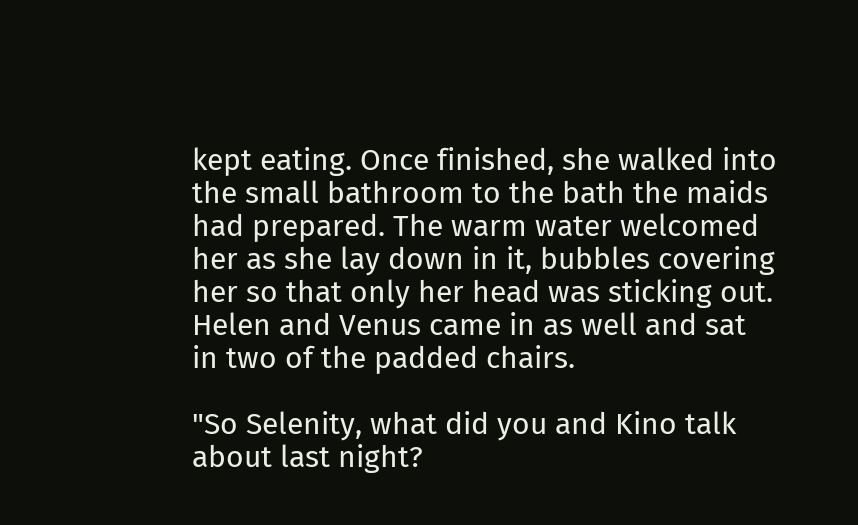kept eating. Once finished, she walked into the small bathroom to the bath the maids had prepared. The warm water welcomed her as she lay down in it, bubbles covering her so that only her head was sticking out. Helen and Venus came in as well and sat in two of the padded chairs.

"So Selenity, what did you and Kino talk about last night?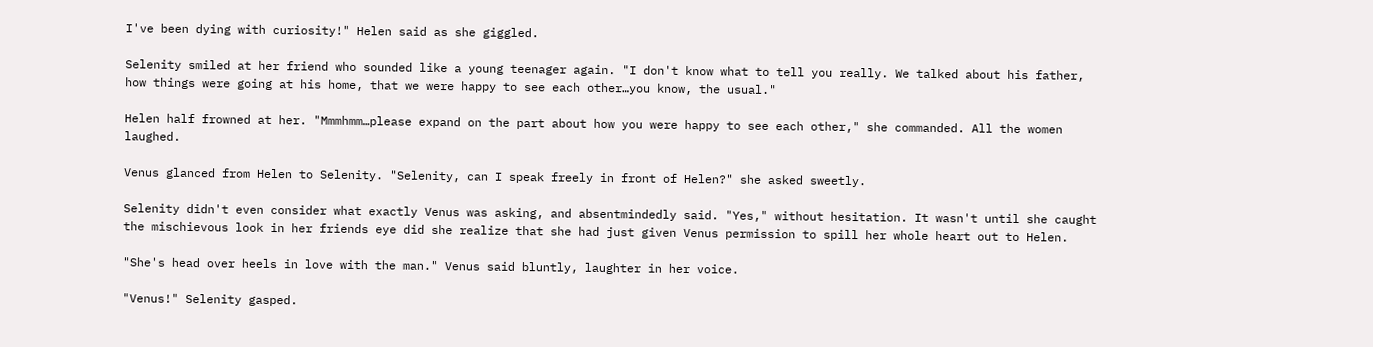I've been dying with curiosity!" Helen said as she giggled.

Selenity smiled at her friend who sounded like a young teenager again. "I don't know what to tell you really. We talked about his father, how things were going at his home, that we were happy to see each other…you know, the usual."

Helen half frowned at her. "Mmmhmm…please expand on the part about how you were happy to see each other," she commanded. All the women laughed.

Venus glanced from Helen to Selenity. "Selenity, can I speak freely in front of Helen?" she asked sweetly.

Selenity didn't even consider what exactly Venus was asking, and absentmindedly said. "Yes," without hesitation. It wasn't until she caught the mischievous look in her friends eye did she realize that she had just given Venus permission to spill her whole heart out to Helen.

"She's head over heels in love with the man." Venus said bluntly, laughter in her voice.

"Venus!" Selenity gasped.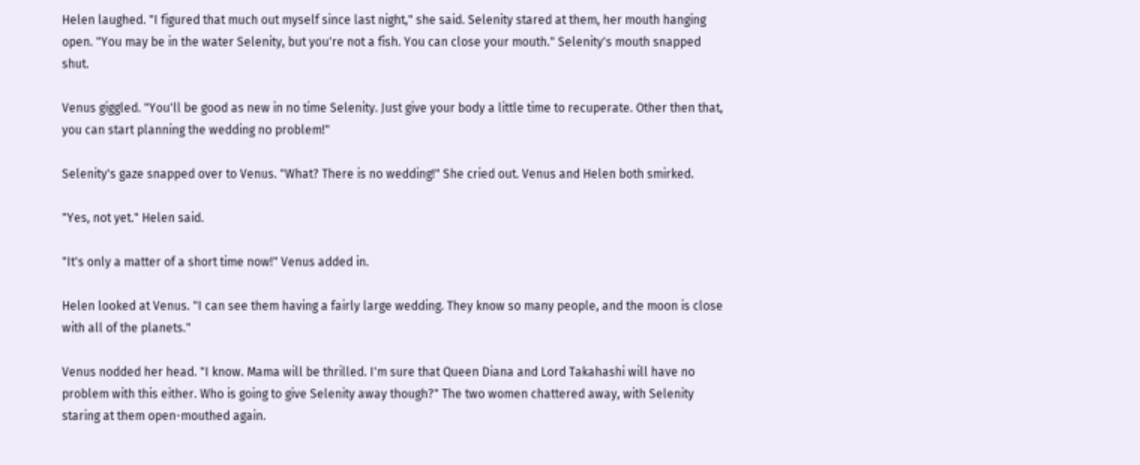Helen laughed. "I figured that much out myself since last night," she said. Selenity stared at them, her mouth hanging open. "You may be in the water Selenity, but you're not a fish. You can close your mouth." Selenity's mouth snapped shut.

Venus giggled. "You'll be good as new in no time Selenity. Just give your body a little time to recuperate. Other then that, you can start planning the wedding no problem!"

Selenity's gaze snapped over to Venus. "What? There is no wedding!" She cried out. Venus and Helen both smirked.

"Yes, not yet." Helen said.

"It's only a matter of a short time now!" Venus added in.

Helen looked at Venus. "I can see them having a fairly large wedding. They know so many people, and the moon is close with all of the planets."

Venus nodded her head. "I know. Mama will be thrilled. I'm sure that Queen Diana and Lord Takahashi will have no problem with this either. Who is going to give Selenity away though?" The two women chattered away, with Selenity staring at them open-mouthed again.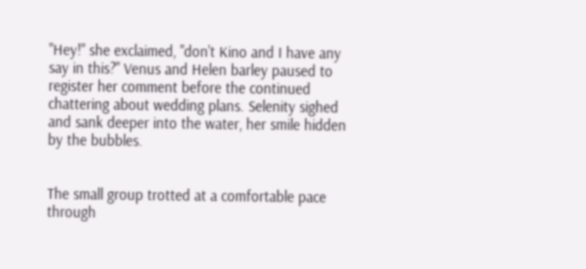"Hey!" she exclaimed, "don't Kino and I have any say in this?" Venus and Helen barley paused to register her comment before the continued chattering about wedding plans. Selenity sighed and sank deeper into the water, her smile hidden by the bubbles.


The small group trotted at a comfortable pace through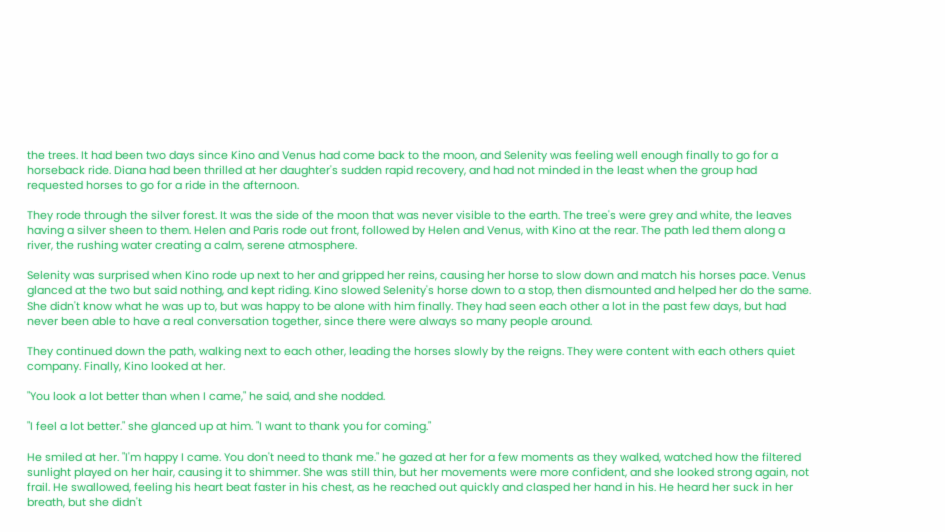the trees. It had been two days since Kino and Venus had come back to the moon, and Selenity was feeling well enough finally to go for a horseback ride. Diana had been thrilled at her daughter's sudden rapid recovery, and had not minded in the least when the group had requested horses to go for a ride in the afternoon.

They rode through the silver forest. It was the side of the moon that was never visible to the earth. The tree's were grey and white, the leaves having a silver sheen to them. Helen and Paris rode out front, followed by Helen and Venus, with Kino at the rear. The path led them along a river, the rushing water creating a calm, serene atmosphere.

Selenity was surprised when Kino rode up next to her and gripped her reins, causing her horse to slow down and match his horses pace. Venus glanced at the two but said nothing, and kept riding. Kino slowed Selenity's horse down to a stop, then dismounted and helped her do the same. She didn't know what he was up to, but was happy to be alone with him finally. They had seen each other a lot in the past few days, but had never been able to have a real conversation together, since there were always so many people around.

They continued down the path, walking next to each other, leading the horses slowly by the reigns. They were content with each others quiet company. Finally, Kino looked at her.

"You look a lot better than when I came," he said, and she nodded.

"I feel a lot better." she glanced up at him. "I want to thank you for coming."

He smiled at her. "I'm happy I came. You don't need to thank me." he gazed at her for a few moments as they walked, watched how the filtered sunlight played on her hair, causing it to shimmer. She was still thin, but her movements were more confident, and she looked strong again, not frail. He swallowed, feeling his heart beat faster in his chest, as he reached out quickly and clasped her hand in his. He heard her suck in her breath, but she didn't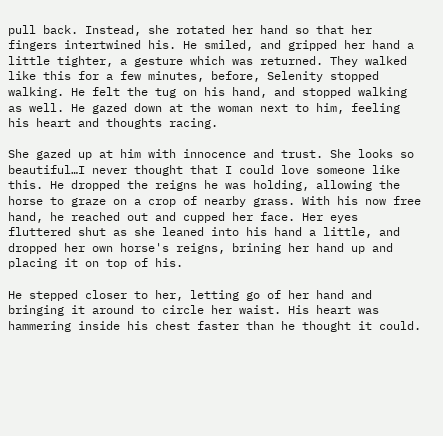pull back. Instead, she rotated her hand so that her fingers intertwined his. He smiled, and gripped her hand a little tighter, a gesture which was returned. They walked like this for a few minutes, before, Selenity stopped walking. He felt the tug on his hand, and stopped walking as well. He gazed down at the woman next to him, feeling his heart and thoughts racing.

She gazed up at him with innocence and trust. She looks so beautiful…I never thought that I could love someone like this. He dropped the reigns he was holding, allowing the horse to graze on a crop of nearby grass. With his now free hand, he reached out and cupped her face. Her eyes fluttered shut as she leaned into his hand a little, and dropped her own horse's reigns, brining her hand up and placing it on top of his.

He stepped closer to her, letting go of her hand and bringing it around to circle her waist. His heart was hammering inside his chest faster than he thought it could.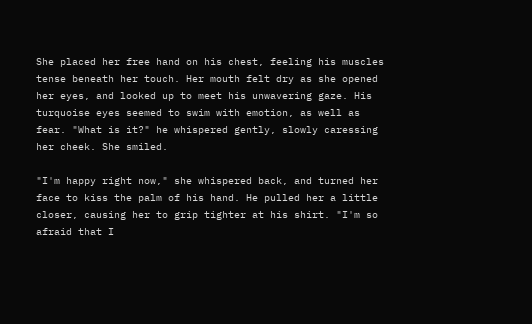She placed her free hand on his chest, feeling his muscles tense beneath her touch. Her mouth felt dry as she opened her eyes, and looked up to meet his unwavering gaze. His turquoise eyes seemed to swim with emotion, as well as fear. "What is it?" he whispered gently, slowly caressing her cheek. She smiled.

"I'm happy right now," she whispered back, and turned her face to kiss the palm of his hand. He pulled her a little closer, causing her to grip tighter at his shirt. "I'm so afraid that I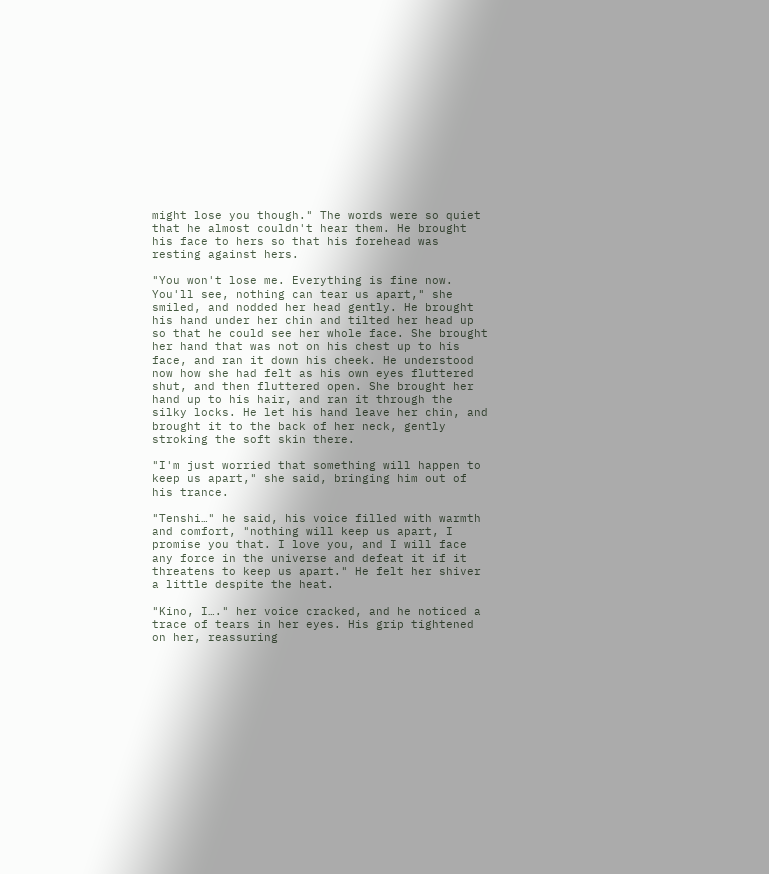might lose you though." The words were so quiet that he almost couldn't hear them. He brought his face to hers so that his forehead was resting against hers.

"You won't lose me. Everything is fine now. You'll see, nothing can tear us apart," she smiled, and nodded her head gently. He brought his hand under her chin and tilted her head up so that he could see her whole face. She brought her hand that was not on his chest up to his face, and ran it down his cheek. He understood now how she had felt as his own eyes fluttered shut, and then fluttered open. She brought her hand up to his hair, and ran it through the silky locks. He let his hand leave her chin, and brought it to the back of her neck, gently stroking the soft skin there.

"I'm just worried that something will happen to keep us apart," she said, bringing him out of his trance.

"Tenshi…" he said, his voice filled with warmth and comfort, "nothing will keep us apart, I promise you that. I love you, and I will face any force in the universe and defeat it if it threatens to keep us apart." He felt her shiver a little despite the heat.

"Kino, I…." her voice cracked, and he noticed a trace of tears in her eyes. His grip tightened on her, reassuring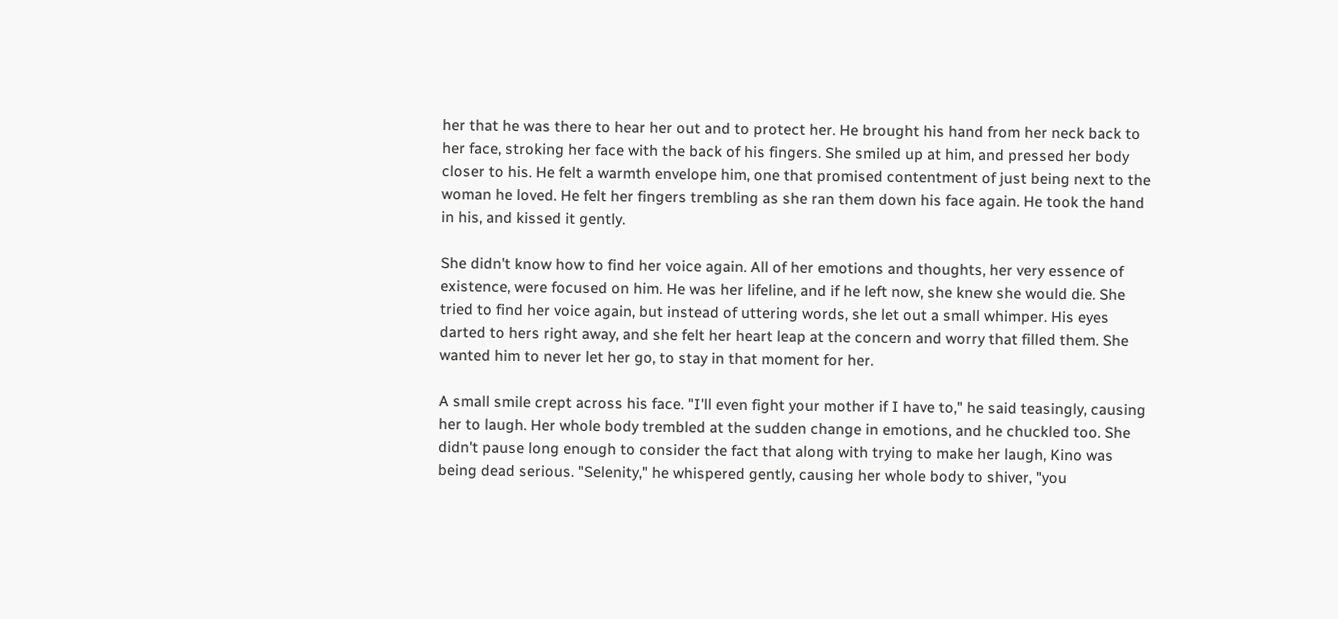her that he was there to hear her out and to protect her. He brought his hand from her neck back to her face, stroking her face with the back of his fingers. She smiled up at him, and pressed her body closer to his. He felt a warmth envelope him, one that promised contentment of just being next to the woman he loved. He felt her fingers trembling as she ran them down his face again. He took the hand in his, and kissed it gently.

She didn't know how to find her voice again. All of her emotions and thoughts, her very essence of existence, were focused on him. He was her lifeline, and if he left now, she knew she would die. She tried to find her voice again, but instead of uttering words, she let out a small whimper. His eyes darted to hers right away, and she felt her heart leap at the concern and worry that filled them. She wanted him to never let her go, to stay in that moment for her.

A small smile crept across his face. "I'll even fight your mother if I have to," he said teasingly, causing her to laugh. Her whole body trembled at the sudden change in emotions, and he chuckled too. She didn't pause long enough to consider the fact that along with trying to make her laugh, Kino was being dead serious. "Selenity," he whispered gently, causing her whole body to shiver, "you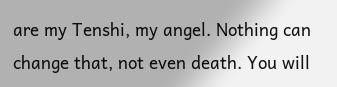are my Tenshi, my angel. Nothing can change that, not even death. You will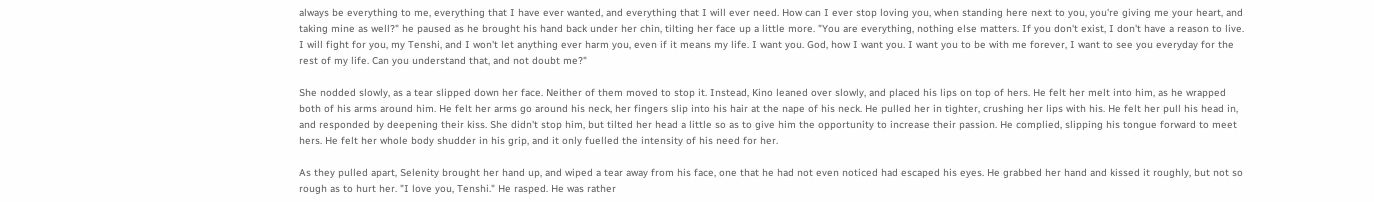always be everything to me, everything that I have ever wanted, and everything that I will ever need. How can I ever stop loving you, when standing here next to you, you're giving me your heart, and taking mine as well?" he paused as he brought his hand back under her chin, tilting her face up a little more. "You are everything, nothing else matters. If you don't exist, I don't have a reason to live. I will fight for you, my Tenshi, and I won't let anything ever harm you, even if it means my life. I want you. God, how I want you. I want you to be with me forever, I want to see you everyday for the rest of my life. Can you understand that, and not doubt me?"

She nodded slowly, as a tear slipped down her face. Neither of them moved to stop it. Instead, Kino leaned over slowly, and placed his lips on top of hers. He felt her melt into him, as he wrapped both of his arms around him. He felt her arms go around his neck, her fingers slip into his hair at the nape of his neck. He pulled her in tighter, crushing her lips with his. He felt her pull his head in, and responded by deepening their kiss. She didn't stop him, but tilted her head a little so as to give him the opportunity to increase their passion. He complied, slipping his tongue forward to meet hers. He felt her whole body shudder in his grip, and it only fuelled the intensity of his need for her.

As they pulled apart, Selenity brought her hand up, and wiped a tear away from his face, one that he had not even noticed had escaped his eyes. He grabbed her hand and kissed it roughly, but not so rough as to hurt her. "I love you, Tenshi." He rasped. He was rather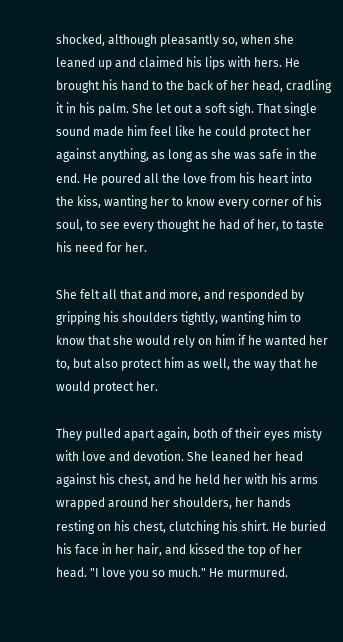shocked, although pleasantly so, when she leaned up and claimed his lips with hers. He brought his hand to the back of her head, cradling it in his palm. She let out a soft sigh. That single sound made him feel like he could protect her against anything, as long as she was safe in the end. He poured all the love from his heart into the kiss, wanting her to know every corner of his soul, to see every thought he had of her, to taste his need for her.

She felt all that and more, and responded by gripping his shoulders tightly, wanting him to know that she would rely on him if he wanted her to, but also protect him as well, the way that he would protect her.

They pulled apart again, both of their eyes misty with love and devotion. She leaned her head against his chest, and he held her with his arms wrapped around her shoulders, her hands resting on his chest, clutching his shirt. He buried his face in her hair, and kissed the top of her head. "I love you so much." He murmured.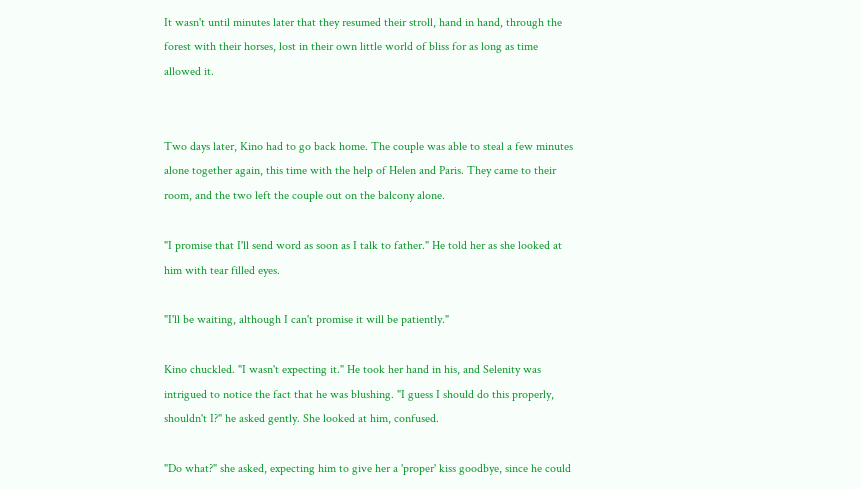It wasn't until minutes later that they resumed their stroll, hand in hand, through the forest with their horses, lost in their own little world of bliss for as long as time allowed it.


Two days later, Kino had to go back home. The couple was able to steal a few minutes alone together again, this time with the help of Helen and Paris. They came to their room, and the two left the couple out on the balcony alone.

"I promise that I'll send word as soon as I talk to father." He told her as she looked at him with tear filled eyes.

"I'll be waiting, although I can't promise it will be patiently."

Kino chuckled. "I wasn't expecting it." He took her hand in his, and Selenity was intrigued to notice the fact that he was blushing. "I guess I should do this properly, shouldn't I?" he asked gently. She looked at him, confused.

"Do what?" she asked, expecting him to give her a 'proper' kiss goodbye, since he could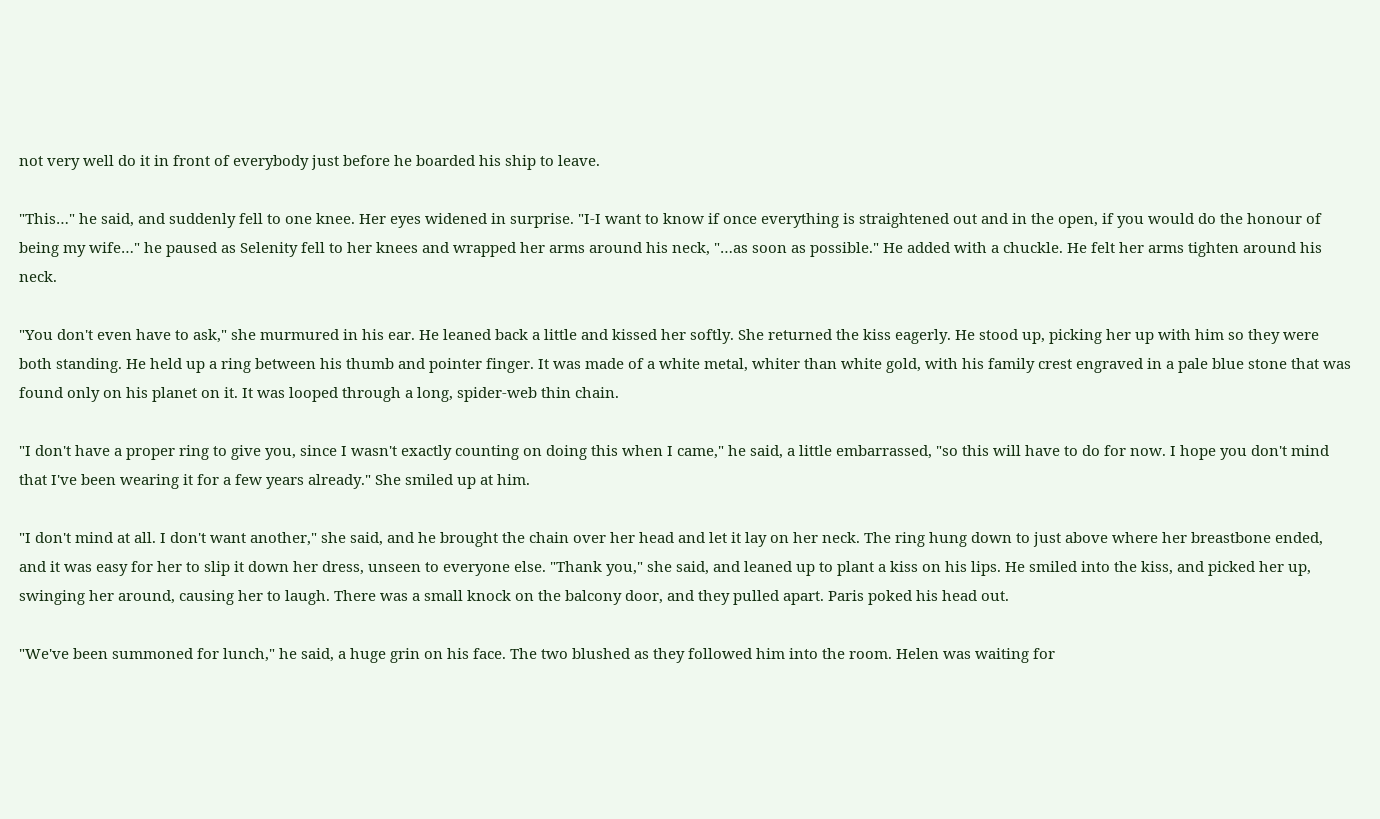not very well do it in front of everybody just before he boarded his ship to leave.

"This…" he said, and suddenly fell to one knee. Her eyes widened in surprise. "I-I want to know if once everything is straightened out and in the open, if you would do the honour of being my wife…" he paused as Selenity fell to her knees and wrapped her arms around his neck, "…as soon as possible." He added with a chuckle. He felt her arms tighten around his neck.

"You don't even have to ask," she murmured in his ear. He leaned back a little and kissed her softly. She returned the kiss eagerly. He stood up, picking her up with him so they were both standing. He held up a ring between his thumb and pointer finger. It was made of a white metal, whiter than white gold, with his family crest engraved in a pale blue stone that was found only on his planet on it. It was looped through a long, spider-web thin chain.

"I don't have a proper ring to give you, since I wasn't exactly counting on doing this when I came," he said, a little embarrassed, "so this will have to do for now. I hope you don't mind that I've been wearing it for a few years already." She smiled up at him.

"I don't mind at all. I don't want another," she said, and he brought the chain over her head and let it lay on her neck. The ring hung down to just above where her breastbone ended, and it was easy for her to slip it down her dress, unseen to everyone else. "Thank you," she said, and leaned up to plant a kiss on his lips. He smiled into the kiss, and picked her up, swinging her around, causing her to laugh. There was a small knock on the balcony door, and they pulled apart. Paris poked his head out.

"We've been summoned for lunch," he said, a huge grin on his face. The two blushed as they followed him into the room. Helen was waiting for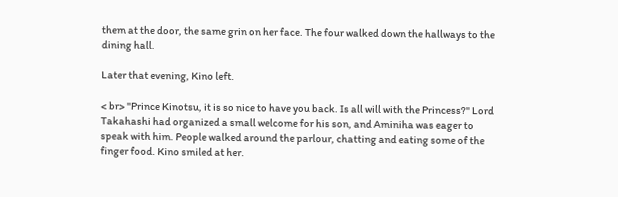them at the door, the same grin on her face. The four walked down the hallways to the dining hall.

Later that evening, Kino left.

< br> "Prince Kinotsu, it is so nice to have you back. Is all will with the Princess?" Lord Takahashi had organized a small welcome for his son, and Aminiha was eager to speak with him. People walked around the parlour, chatting and eating some of the finger food. Kino smiled at her.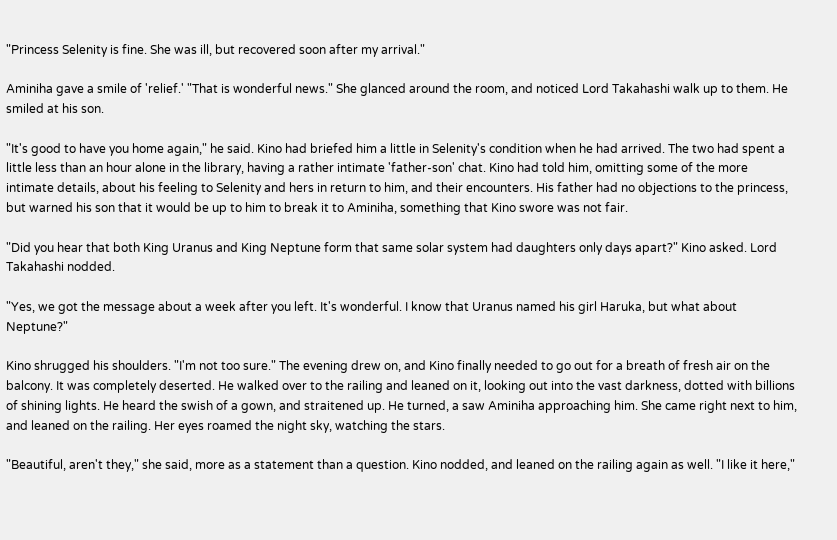"Princess Selenity is fine. She was ill, but recovered soon after my arrival."

Aminiha gave a smile of 'relief.' "That is wonderful news." She glanced around the room, and noticed Lord Takahashi walk up to them. He smiled at his son.

"It's good to have you home again," he said. Kino had briefed him a little in Selenity's condition when he had arrived. The two had spent a little less than an hour alone in the library, having a rather intimate 'father-son' chat. Kino had told him, omitting some of the more intimate details, about his feeling to Selenity and hers in return to him, and their encounters. His father had no objections to the princess, but warned his son that it would be up to him to break it to Aminiha, something that Kino swore was not fair.

"Did you hear that both King Uranus and King Neptune form that same solar system had daughters only days apart?" Kino asked. Lord Takahashi nodded.

"Yes, we got the message about a week after you left. It's wonderful. I know that Uranus named his girl Haruka, but what about Neptune?"

Kino shrugged his shoulders. "I'm not too sure." The evening drew on, and Kino finally needed to go out for a breath of fresh air on the balcony. It was completely deserted. He walked over to the railing and leaned on it, looking out into the vast darkness, dotted with billions of shining lights. He heard the swish of a gown, and straitened up. He turned, a saw Aminiha approaching him. She came right next to him, and leaned on the railing. Her eyes roamed the night sky, watching the stars.

"Beautiful, aren't they," she said, more as a statement than a question. Kino nodded, and leaned on the railing again as well. "I like it here,"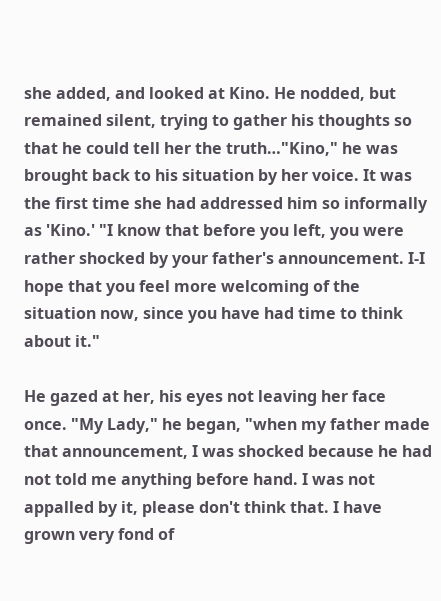she added, and looked at Kino. He nodded, but remained silent, trying to gather his thoughts so that he could tell her the truth…"Kino," he was brought back to his situation by her voice. It was the first time she had addressed him so informally as 'Kino.' "I know that before you left, you were rather shocked by your father's announcement. I-I hope that you feel more welcoming of the situation now, since you have had time to think about it."

He gazed at her, his eyes not leaving her face once. "My Lady," he began, "when my father made that announcement, I was shocked because he had not told me anything before hand. I was not appalled by it, please don't think that. I have grown very fond of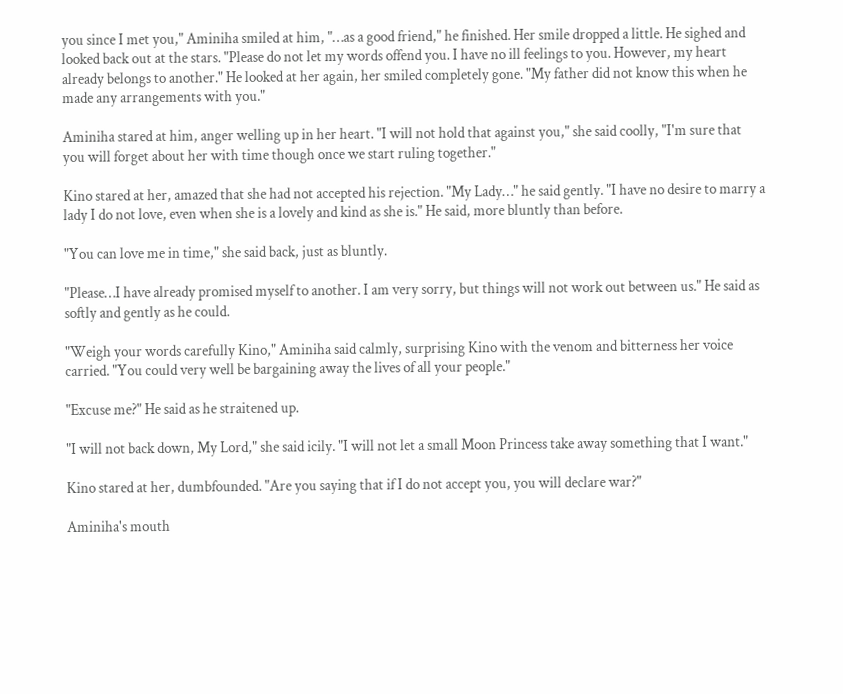you since I met you," Aminiha smiled at him, "…as a good friend," he finished. Her smile dropped a little. He sighed and looked back out at the stars. "Please do not let my words offend you. I have no ill feelings to you. However, my heart already belongs to another." He looked at her again, her smiled completely gone. "My father did not know this when he made any arrangements with you."

Aminiha stared at him, anger welling up in her heart. "I will not hold that against you," she said coolly, "I'm sure that you will forget about her with time though once we start ruling together."

Kino stared at her, amazed that she had not accepted his rejection. "My Lady…" he said gently. "I have no desire to marry a lady I do not love, even when she is a lovely and kind as she is." He said, more bluntly than before.

"You can love me in time," she said back, just as bluntly.

"Please…I have already promised myself to another. I am very sorry, but things will not work out between us." He said as softly and gently as he could.

"Weigh your words carefully Kino," Aminiha said calmly, surprising Kino with the venom and bitterness her voice carried. "You could very well be bargaining away the lives of all your people."

"Excuse me?" He said as he straitened up.

"I will not back down, My Lord," she said icily. "I will not let a small Moon Princess take away something that I want."

Kino stared at her, dumbfounded. "Are you saying that if I do not accept you, you will declare war?"

Aminiha's mouth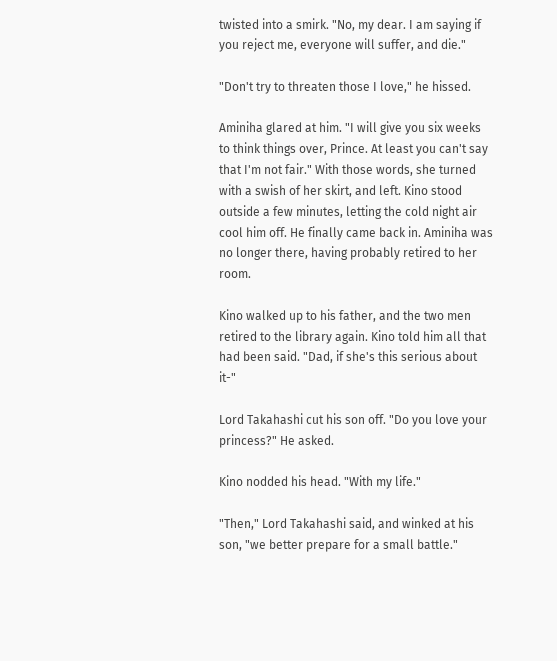twisted into a smirk. "No, my dear. I am saying if you reject me, everyone will suffer, and die."

"Don't try to threaten those I love," he hissed.

Aminiha glared at him. "I will give you six weeks to think things over, Prince. At least you can't say that I'm not fair." With those words, she turned with a swish of her skirt, and left. Kino stood outside a few minutes, letting the cold night air cool him off. He finally came back in. Aminiha was no longer there, having probably retired to her room.

Kino walked up to his father, and the two men retired to the library again. Kino told him all that had been said. "Dad, if she's this serious about it-"

Lord Takahashi cut his son off. "Do you love your princess?" He asked.

Kino nodded his head. "With my life."

"Then," Lord Takahashi said, and winked at his son, "we better prepare for a small battle."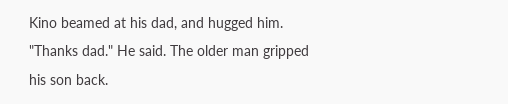Kino beamed at his dad, and hugged him. "Thanks dad." He said. The older man gripped his son back.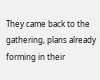They came back to the gathering, plans already forming in their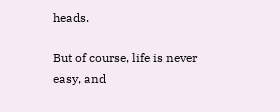heads.

But of course, life is never easy, and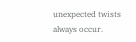unexpected twists always occur.